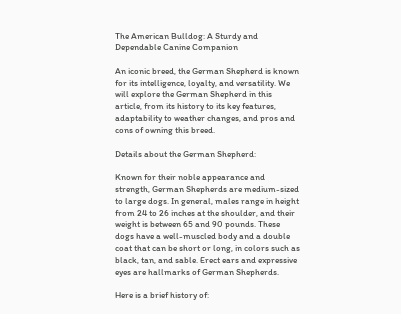The American Bulldog: A Sturdy and Dependable Canine Companion

An iconic breed, the German Shepherd is known for its intelligence, loyalty, and versatility. We will explore the German Shepherd in this article, from its history to its key features, adaptability to weather changes, and pros and cons of owning this breed.

Details about the German Shepherd:

Known for their noble appearance and strength, German Shepherds are medium-sized to large dogs. In general, males range in height from 24 to 26 inches at the shoulder, and their weight is between 65 and 90 pounds. These dogs have a well-muscled body and a double coat that can be short or long, in colors such as black, tan, and sable. Erect ears and expressive eyes are hallmarks of German Shepherds.

Here is a brief history of: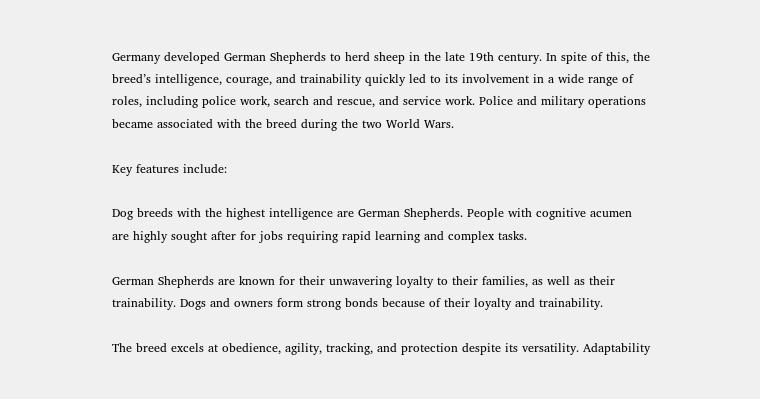Germany developed German Shepherds to herd sheep in the late 19th century. In spite of this, the breed’s intelligence, courage, and trainability quickly led to its involvement in a wide range of roles, including police work, search and rescue, and service work. Police and military operations became associated with the breed during the two World Wars.

Key features include:

Dog breeds with the highest intelligence are German Shepherds. People with cognitive acumen are highly sought after for jobs requiring rapid learning and complex tasks.

German Shepherds are known for their unwavering loyalty to their families, as well as their trainability. Dogs and owners form strong bonds because of their loyalty and trainability.

The breed excels at obedience, agility, tracking, and protection despite its versatility. Adaptability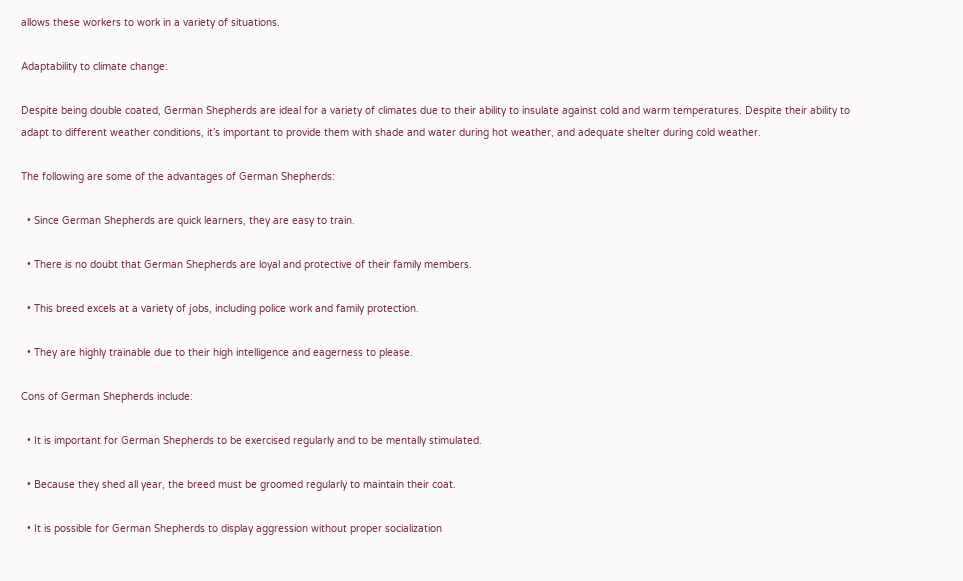allows these workers to work in a variety of situations.

Adaptability to climate change:

Despite being double coated, German Shepherds are ideal for a variety of climates due to their ability to insulate against cold and warm temperatures. Despite their ability to adapt to different weather conditions, it’s important to provide them with shade and water during hot weather, and adequate shelter during cold weather.

The following are some of the advantages of German Shepherds:

  • Since German Shepherds are quick learners, they are easy to train.

  • There is no doubt that German Shepherds are loyal and protective of their family members.

  • This breed excels at a variety of jobs, including police work and family protection.

  • They are highly trainable due to their high intelligence and eagerness to please.

Cons of German Shepherds include:

  • It is important for German Shepherds to be exercised regularly and to be mentally stimulated.

  • Because they shed all year, the breed must be groomed regularly to maintain their coat.

  • It is possible for German Shepherds to display aggression without proper socialization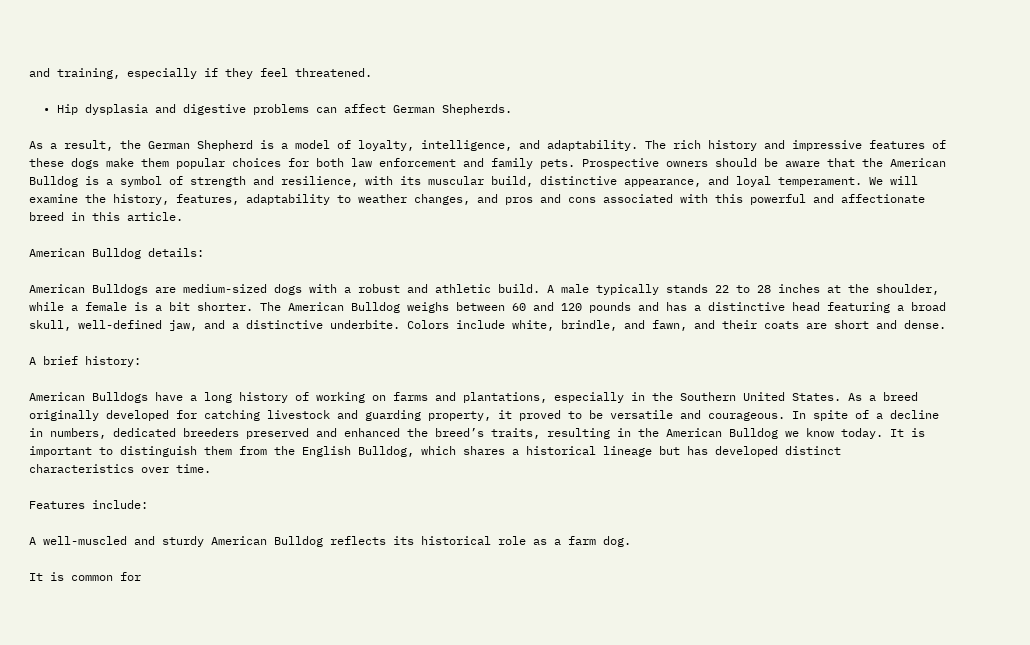and training, especially if they feel threatened.

  • Hip dysplasia and digestive problems can affect German Shepherds.

As a result, the German Shepherd is a model of loyalty, intelligence, and adaptability. The rich history and impressive features of these dogs make them popular choices for both law enforcement and family pets. Prospective owners should be aware that the American Bulldog is a symbol of strength and resilience, with its muscular build, distinctive appearance, and loyal temperament. We will examine the history, features, adaptability to weather changes, and pros and cons associated with this powerful and affectionate breed in this article.

American Bulldog details:

American Bulldogs are medium-sized dogs with a robust and athletic build. A male typically stands 22 to 28 inches at the shoulder, while a female is a bit shorter. The American Bulldog weighs between 60 and 120 pounds and has a distinctive head featuring a broad skull, well-defined jaw, and a distinctive underbite. Colors include white, brindle, and fawn, and their coats are short and dense.

A brief history:

American Bulldogs have a long history of working on farms and plantations, especially in the Southern United States. As a breed originally developed for catching livestock and guarding property, it proved to be versatile and courageous. In spite of a decline in numbers, dedicated breeders preserved and enhanced the breed’s traits, resulting in the American Bulldog we know today. It is important to distinguish them from the English Bulldog, which shares a historical lineage but has developed distinct characteristics over time.

Features include:

A well-muscled and sturdy American Bulldog reflects its historical role as a farm dog.

It is common for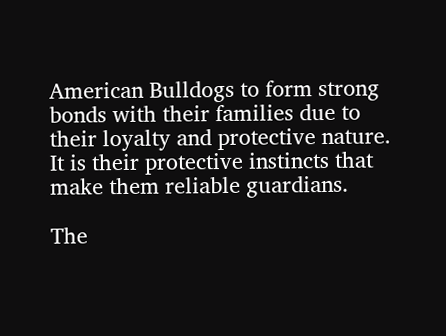American Bulldogs to form strong bonds with their families due to their loyalty and protective nature. It is their protective instincts that make them reliable guardians.

The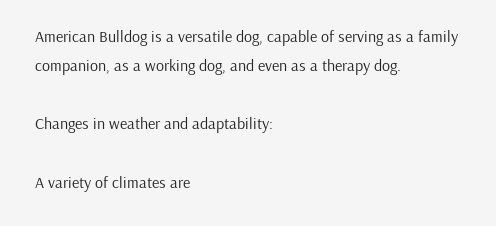American Bulldog is a versatile dog, capable of serving as a family companion, as a working dog, and even as a therapy dog.

Changes in weather and adaptability:

A variety of climates are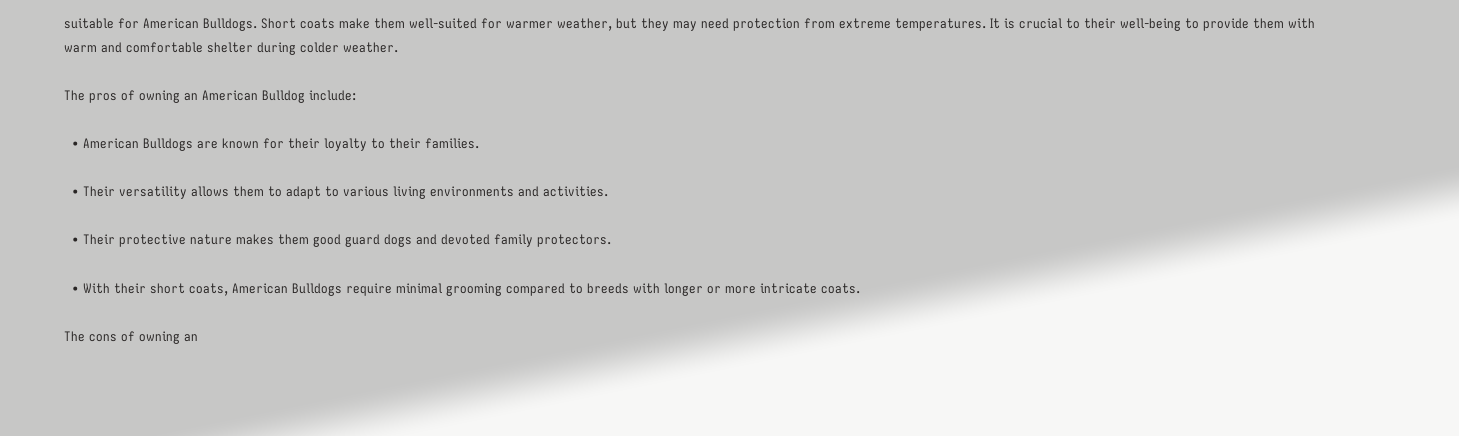suitable for American Bulldogs. Short coats make them well-suited for warmer weather, but they may need protection from extreme temperatures. It is crucial to their well-being to provide them with warm and comfortable shelter during colder weather.

The pros of owning an American Bulldog include:

  • American Bulldogs are known for their loyalty to their families.

  • Their versatility allows them to adapt to various living environments and activities.

  • Their protective nature makes them good guard dogs and devoted family protectors.

  • With their short coats, American Bulldogs require minimal grooming compared to breeds with longer or more intricate coats.

The cons of owning an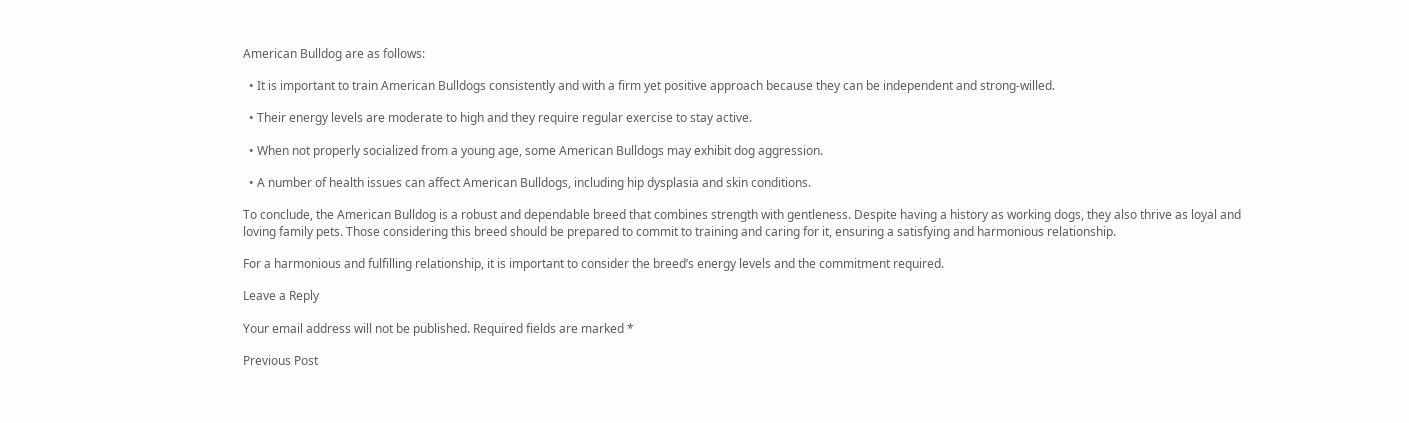American Bulldog are as follows:

  • It is important to train American Bulldogs consistently and with a firm yet positive approach because they can be independent and strong-willed.

  • Their energy levels are moderate to high and they require regular exercise to stay active.

  • When not properly socialized from a young age, some American Bulldogs may exhibit dog aggression.

  • A number of health issues can affect American Bulldogs, including hip dysplasia and skin conditions.

To conclude, the American Bulldog is a robust and dependable breed that combines strength with gentleness. Despite having a history as working dogs, they also thrive as loyal and loving family pets. Those considering this breed should be prepared to commit to training and caring for it, ensuring a satisfying and harmonious relationship.

For a harmonious and fulfilling relationship, it is important to consider the breed’s energy levels and the commitment required.

Leave a Reply

Your email address will not be published. Required fields are marked *

Previous Post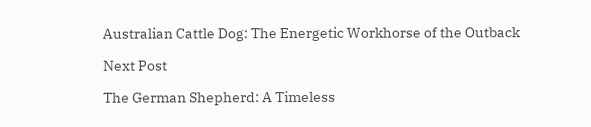Australian Cattle Dog: The Energetic Workhorse of the Outback

Next Post

The German Shepherd: A Timeless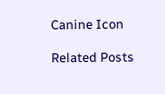Canine Icon

Related Posts